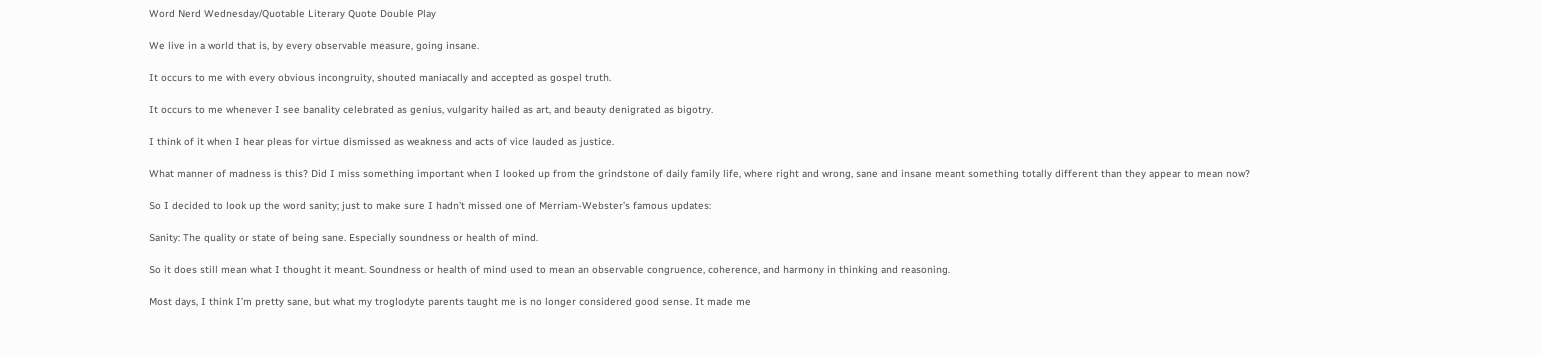Word Nerd Wednesday/Quotable Literary Quote Double Play

We live in a world that is, by every observable measure, going insane.

It occurs to me with every obvious incongruity, shouted maniacally and accepted as gospel truth.

It occurs to me whenever I see banality celebrated as genius, vulgarity hailed as art, and beauty denigrated as bigotry.

I think of it when I hear pleas for virtue dismissed as weakness and acts of vice lauded as justice.

What manner of madness is this? Did I miss something important when I looked up from the grindstone of daily family life, where right and wrong, sane and insane meant something totally different than they appear to mean now?

So I decided to look up the word sanity; just to make sure I hadn’t missed one of Merriam-Webster’s famous updates:

Sanity: The quality or state of being sane. Especially soundness or health of mind.

So it does still mean what I thought it meant. Soundness or health of mind used to mean an observable congruence, coherence, and harmony in thinking and reasoning.

Most days, I think I’m pretty sane, but what my troglodyte parents taught me is no longer considered good sense. It made me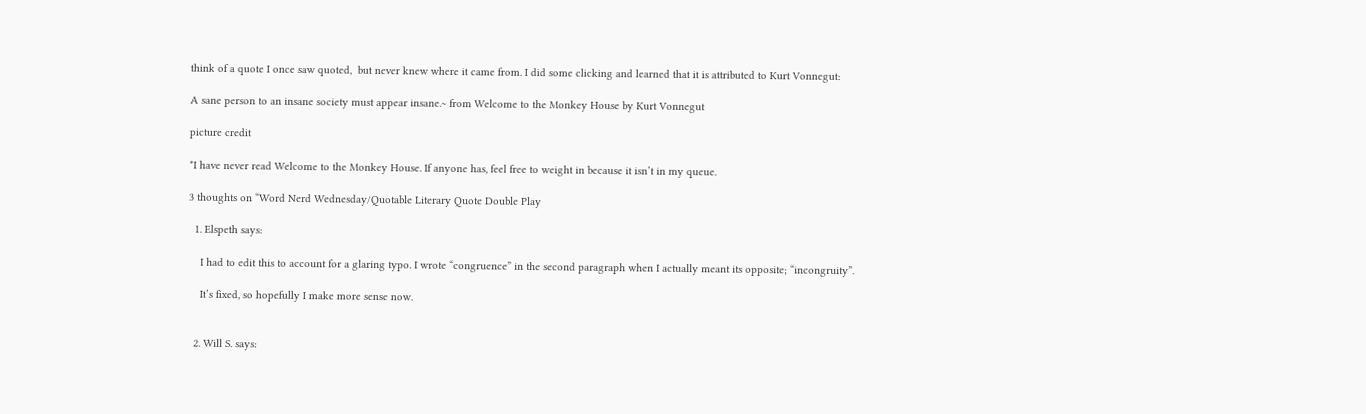think of a quote I once saw quoted,  but never knew where it came from. I did some clicking and learned that it is attributed to Kurt Vonnegut:

A sane person to an insane society must appear insane.~ from Welcome to the Monkey House by Kurt Vonnegut

picture credit

*I have never read Welcome to the Monkey House. If anyone has, feel free to weight in because it isn’t in my queue.

3 thoughts on “Word Nerd Wednesday/Quotable Literary Quote Double Play

  1. Elspeth says:

    I had to edit this to account for a glaring typo. I wrote “congruence” in the second paragraph when I actually meant its opposite; “incongruity”.

    It’s fixed, so hopefully I make more sense now.


  2. Will S. says: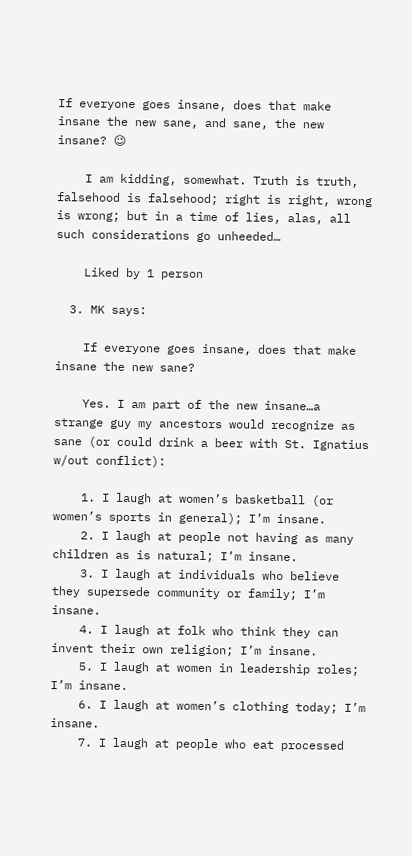If everyone goes insane, does that make insane the new sane, and sane, the new insane? 😉

    I am kidding, somewhat. Truth is truth, falsehood is falsehood; right is right, wrong is wrong; but in a time of lies, alas, all such considerations go unheeded…

    Liked by 1 person

  3. MK says:

    If everyone goes insane, does that make insane the new sane?

    Yes. I am part of the new insane…a strange guy my ancestors would recognize as sane (or could drink a beer with St. Ignatius w/out conflict):

    1. I laugh at women’s basketball (or women’s sports in general); I’m insane.
    2. I laugh at people not having as many children as is natural; I’m insane.
    3. I laugh at individuals who believe they supersede community or family; I’m insane.
    4. I laugh at folk who think they can invent their own religion; I’m insane.
    5. I laugh at women in leadership roles; I’m insane.
    6. I laugh at women’s clothing today; I’m insane.
    7. I laugh at people who eat processed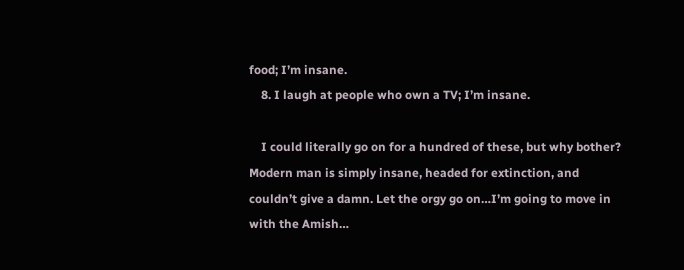food; I’m insane.
    8. I laugh at people who own a TV; I’m insane.

    I could literally go on for a hundred of these, but why bother? Modern man is simply insane, headed for extinction, and couldn’t give a damn. Let the orgy go on…I’m going to move in with the Amish…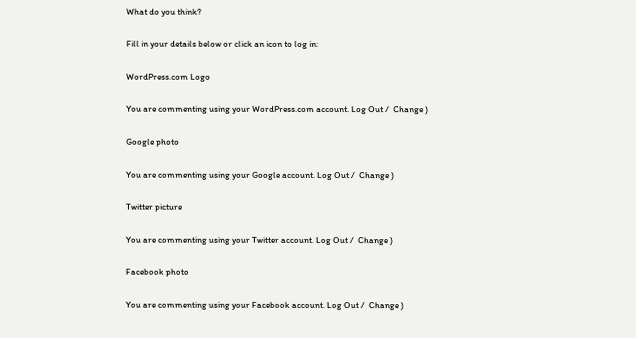What do you think?

Fill in your details below or click an icon to log in:

WordPress.com Logo

You are commenting using your WordPress.com account. Log Out /  Change )

Google photo

You are commenting using your Google account. Log Out /  Change )

Twitter picture

You are commenting using your Twitter account. Log Out /  Change )

Facebook photo

You are commenting using your Facebook account. Log Out /  Change )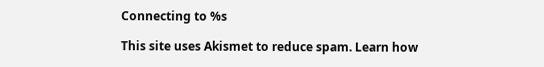Connecting to %s

This site uses Akismet to reduce spam. Learn how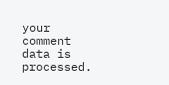your comment data is processed.